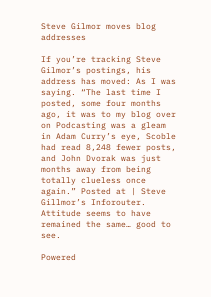Steve Gilmor moves blog addresses

If you’re tracking Steve Gilmor’s postings, his address has moved: As I was saying. “The last time I posted, some four months ago, it was to my blog over on Podcasting was a gleam in Adam Curry’s eye, Scoble had read 8,248 fewer posts, and John Dvorak was just months away from being totally clueless once again.” Posted at | Steve Gillmor’s Inforouter. Attitude seems to have remained the same… good to see.

Powered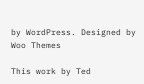by WordPress. Designed by Woo Themes

This work by Ted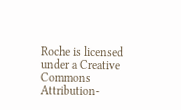Roche is licensed under a Creative Commons Attribution-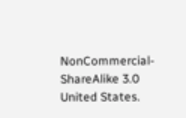NonCommercial-ShareAlike 3.0 United States.